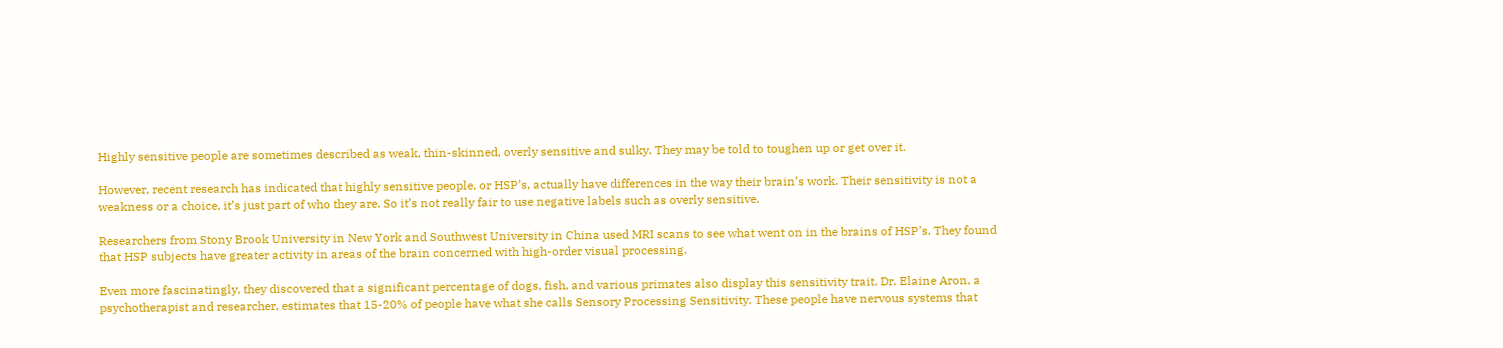Highly sensitive people are sometimes described as weak, thin-skinned, overly sensitive and sulky. They may be told to toughen up or get over it.

However, recent research has indicated that highly sensitive people, or HSP’s, actually have differences in the way their brain’s work. Their sensitivity is not a weakness or a choice, it’s just part of who they are. So it’s not really fair to use negative labels such as overly sensitive.

Researchers from Stony Brook University in New York and Southwest University in China used MRI scans to see what went on in the brains of HSP’s. They found that HSP subjects have greater activity in areas of the brain concerned with high-order visual processing.

Even more fascinatingly, they discovered that a significant percentage of dogs, fish, and various primates also display this sensitivity trait. Dr. Elaine Aron, a psychotherapist and researcher, estimates that 15-20% of people have what she calls Sensory Processing Sensitivity. These people have nervous systems that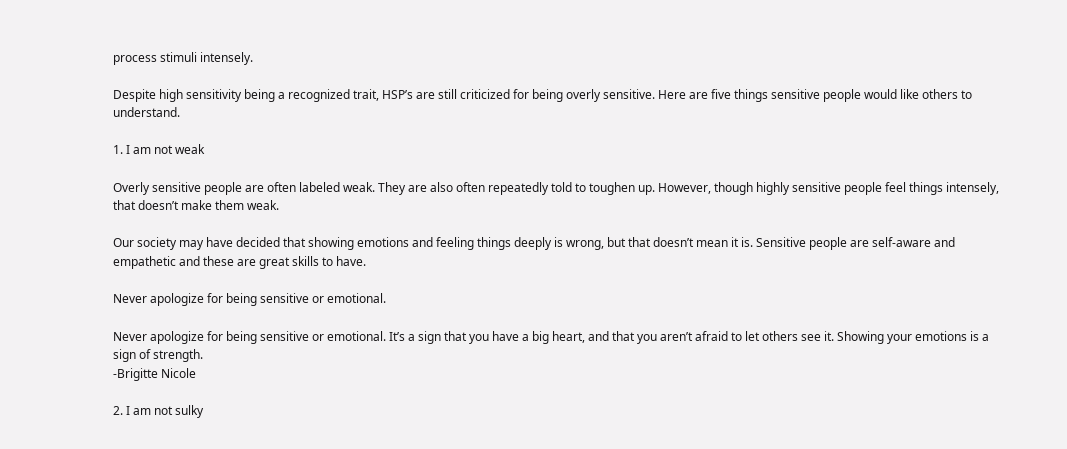process stimuli intensely.

Despite high sensitivity being a recognized trait, HSP’s are still criticized for being overly sensitive. Here are five things sensitive people would like others to understand.

1. I am not weak

Overly sensitive people are often labeled weak. They are also often repeatedly told to toughen up. However, though highly sensitive people feel things intensely, that doesn’t make them weak.

Our society may have decided that showing emotions and feeling things deeply is wrong, but that doesn’t mean it is. Sensitive people are self-aware and empathetic and these are great skills to have.

Never apologize for being sensitive or emotional.

Never apologize for being sensitive or emotional. It’s a sign that you have a big heart, and that you aren’t afraid to let others see it. Showing your emotions is a sign of strength.
-Brigitte Nicole

2. I am not sulky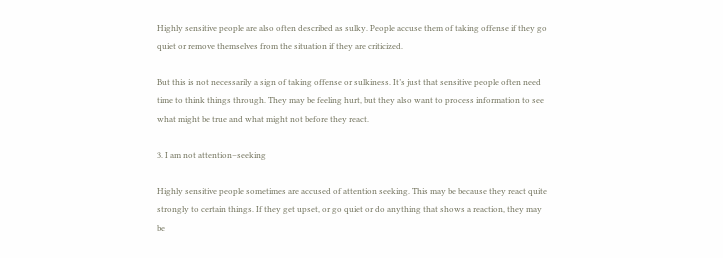Highly sensitive people are also often described as sulky. People accuse them of taking offense if they go quiet or remove themselves from the situation if they are criticized.

But this is not necessarily a sign of taking offense or sulkiness. It’s just that sensitive people often need time to think things through. They may be feeling hurt, but they also want to process information to see what might be true and what might not before they react.

3. I am not attention–seeking

Highly sensitive people sometimes are accused of attention seeking. This may be because they react quite strongly to certain things. If they get upset, or go quiet or do anything that shows a reaction, they may be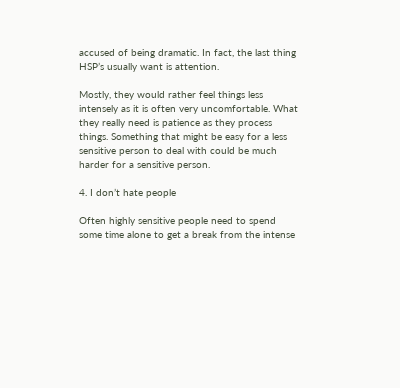accused of being dramatic. In fact, the last thing HSP’s usually want is attention.

Mostly, they would rather feel things less intensely as it is often very uncomfortable. What they really need is patience as they process things. Something that might be easy for a less sensitive person to deal with could be much harder for a sensitive person.

4. I don’t hate people

Often highly sensitive people need to spend some time alone to get a break from the intense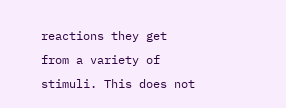reactions they get from a variety of stimuli. This does not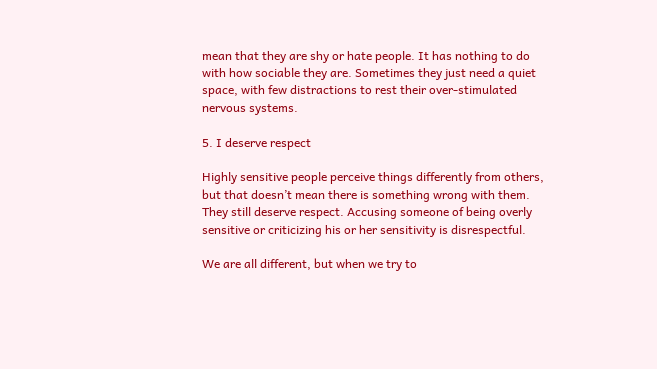mean that they are shy or hate people. It has nothing to do with how sociable they are. Sometimes they just need a quiet space, with few distractions to rest their over-stimulated nervous systems.

5. I deserve respect

Highly sensitive people perceive things differently from others, but that doesn’t mean there is something wrong with them. They still deserve respect. Accusing someone of being overly sensitive or criticizing his or her sensitivity is disrespectful.

We are all different, but when we try to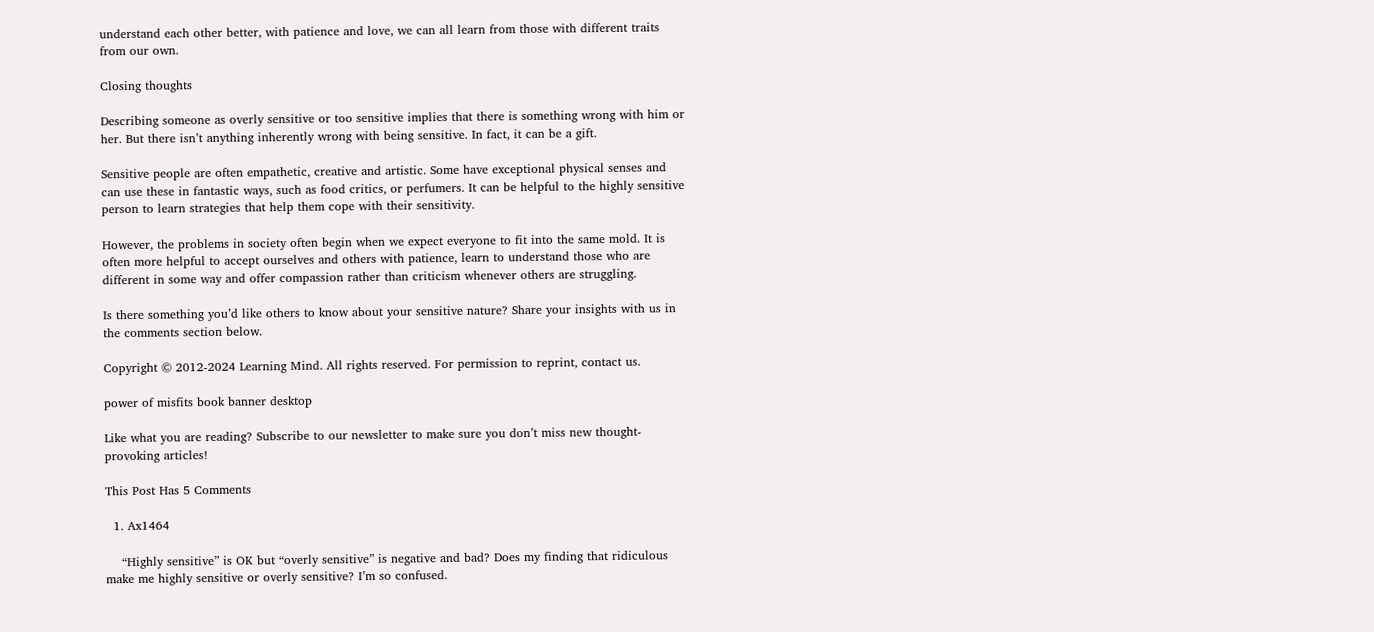understand each other better, with patience and love, we can all learn from those with different traits from our own.

Closing thoughts

Describing someone as overly sensitive or too sensitive implies that there is something wrong with him or her. But there isn’t anything inherently wrong with being sensitive. In fact, it can be a gift.

Sensitive people are often empathetic, creative and artistic. Some have exceptional physical senses and can use these in fantastic ways, such as food critics, or perfumers. It can be helpful to the highly sensitive person to learn strategies that help them cope with their sensitivity.

However, the problems in society often begin when we expect everyone to fit into the same mold. It is often more helpful to accept ourselves and others with patience, learn to understand those who are different in some way and offer compassion rather than criticism whenever others are struggling.

Is there something you’d like others to know about your sensitive nature? Share your insights with us in the comments section below.

Copyright © 2012-2024 Learning Mind. All rights reserved. For permission to reprint, contact us.

power of misfits book banner desktop

Like what you are reading? Subscribe to our newsletter to make sure you don’t miss new thought-provoking articles!

This Post Has 5 Comments

  1. Ax1464

    “Highly sensitive” is OK but “overly sensitive” is negative and bad? Does my finding that ridiculous make me highly sensitive or overly sensitive? I’m so confused.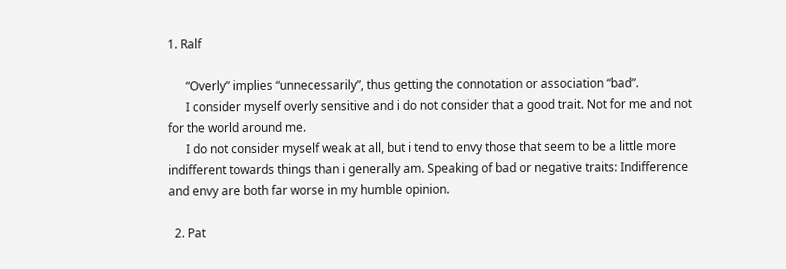1. Ralf

      “Overly” implies “unnecessarily”, thus getting the connotation or association “bad”.
      I consider myself overly sensitive and i do not consider that a good trait. Not for me and not for the world around me.
      I do not consider myself weak at all, but i tend to envy those that seem to be a little more indifferent towards things than i generally am. Speaking of bad or negative traits: Indifference and envy are both far worse in my humble opinion.

  2. Pat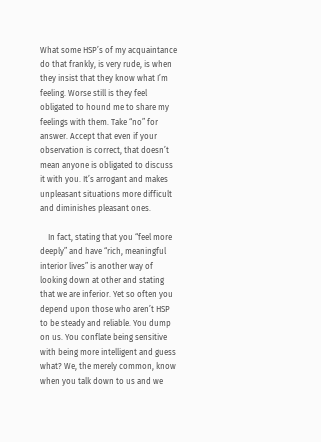What some HSP’s of my acquaintance do that frankly, is very rude, is when they insist that they know what I’m feeling. Worse still is they feel obligated to hound me to share my feelings with them. Take “no” for answer. Accept that even if your observation is correct, that doesn’t mean anyone is obligated to discuss it with you. It’s arrogant and makes unpleasant situations more difficult and diminishes pleasant ones.

    In fact, stating that you “feel more deeply” and have “rich, meaningful interior lives” is another way of looking down at other and stating that we are inferior. Yet so often you depend upon those who aren’t HSP to be steady and reliable. You dump on us. You conflate being sensitive with being more intelligent and guess what? We, the merely common, know when you talk down to us and we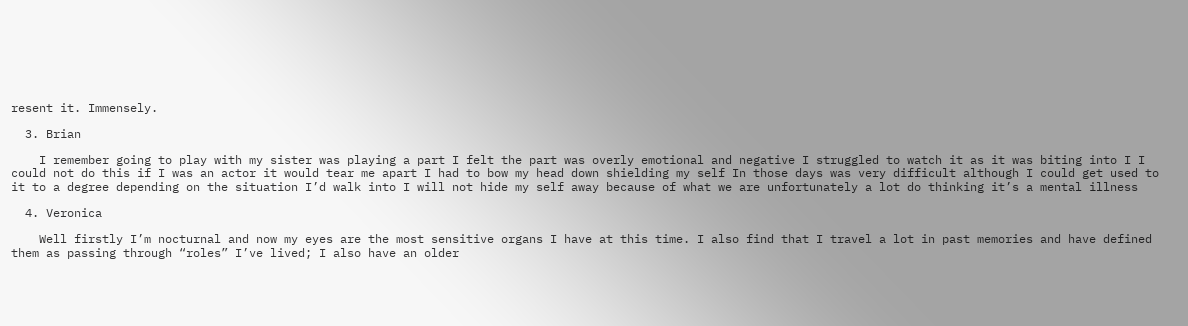resent it. Immensely.

  3. Brian

    I remember going to play with my sister was playing a part I felt the part was overly emotional and negative I struggled to watch it as it was biting into I I could not do this if I was an actor it would tear me apart I had to bow my head down shielding my self In those days was very difficult although I could get used to it to a degree depending on the situation I’d walk into I will not hide my self away because of what we are unfortunately a lot do thinking it’s a mental illness

  4. Veronica

    Well firstly I’m nocturnal and now my eyes are the most sensitive organs I have at this time. I also find that I travel a lot in past memories and have defined them as passing through “roles” I’ve lived; I also have an older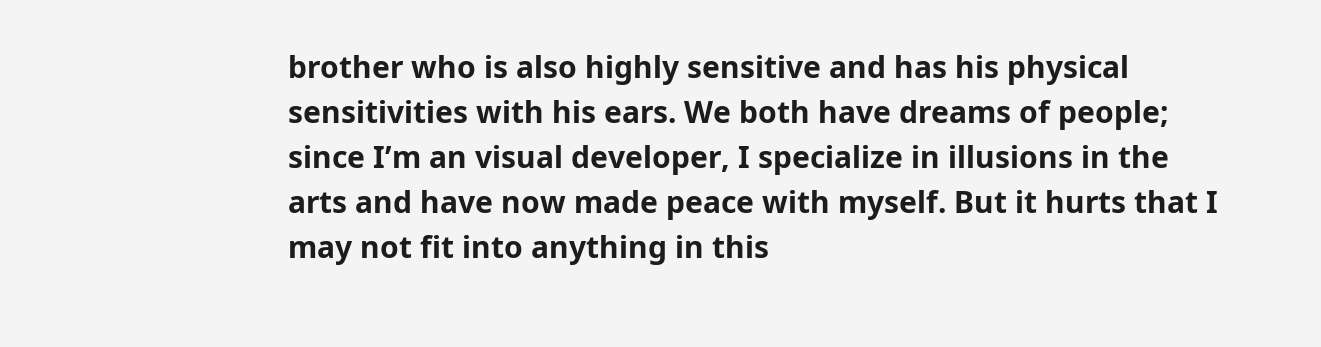brother who is also highly sensitive and has his physical sensitivities with his ears. We both have dreams of people; since I’m an visual developer, I specialize in illusions in the arts and have now made peace with myself. But it hurts that I may not fit into anything in this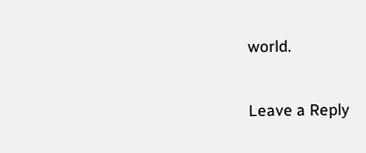world.

Leave a Reply